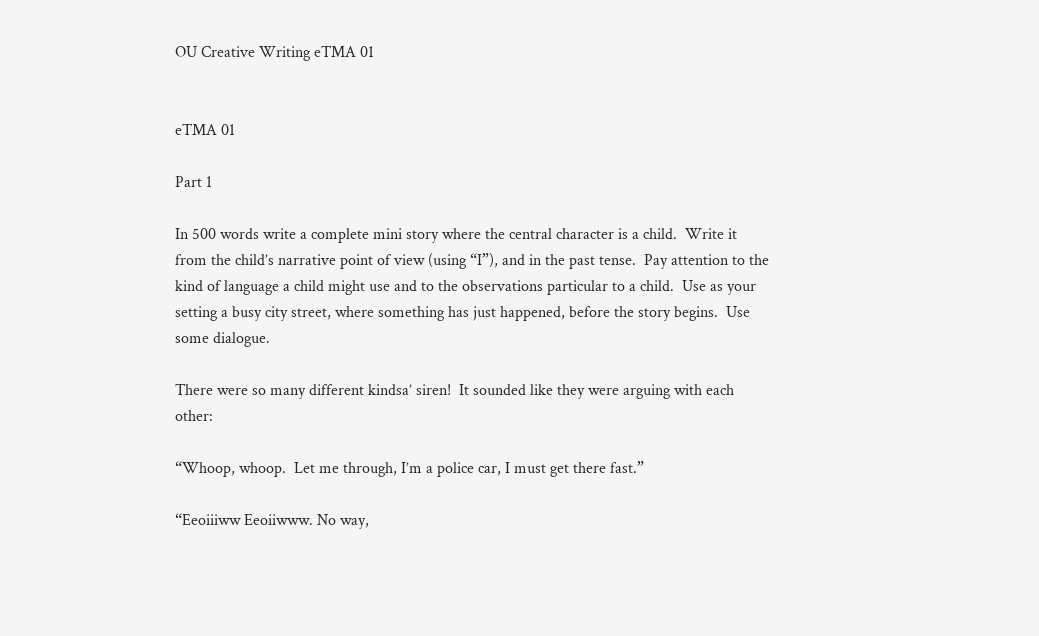OU Creative Writing eTMA 01


eTMA 01

Part 1

In 500 words write a complete mini story where the central character is a child.  Write it from the child’s narrative point of view (using “I”), and in the past tense.  Pay attention to the kind of language a child might use and to the observations particular to a child.  Use as your setting a busy city street, where something has just happened, before the story begins.  Use some dialogue.

There were so many different kindsa’ siren!  It sounded like they were arguing with each other:

“Whoop, whoop.  Let me through, I’m a police car, I must get there fast.”

“Eeoiiiww Eeoiiwww. No way,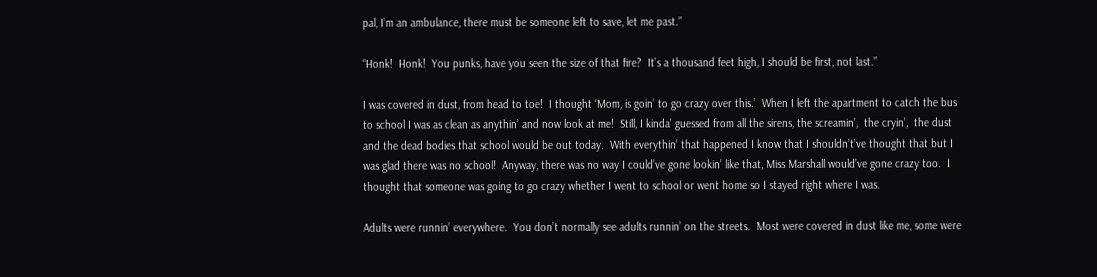pal, I’m an ambulance, there must be someone left to save, let me past.”

“Honk!  Honk!  You punks, have you seen the size of that fire?  It’s a thousand feet high, I should be first, not last.”

I was covered in dust, from head to toe!  I thought ‘Mom, is goin’ to go crazy over this.’  When I left the apartment to catch the bus to school I was as clean as anythin’ and now look at me!  Still, I kinda’ guessed from all the sirens, the screamin’,  the cryin’,  the dust and the dead bodies that school would be out today.  With everythin’ that happened I know that I shouldn’t’ve thought that but I was glad there was no school!  Anyway, there was no way I could’ve gone lookin’ like that, Miss Marshall would’ve gone crazy too.  I thought that someone was going to go crazy whether I went to school or went home so I stayed right where I was.

Adults were runnin’ everywhere.  You don’t normally see adults runnin’ on the streets.  Most were covered in dust like me, some were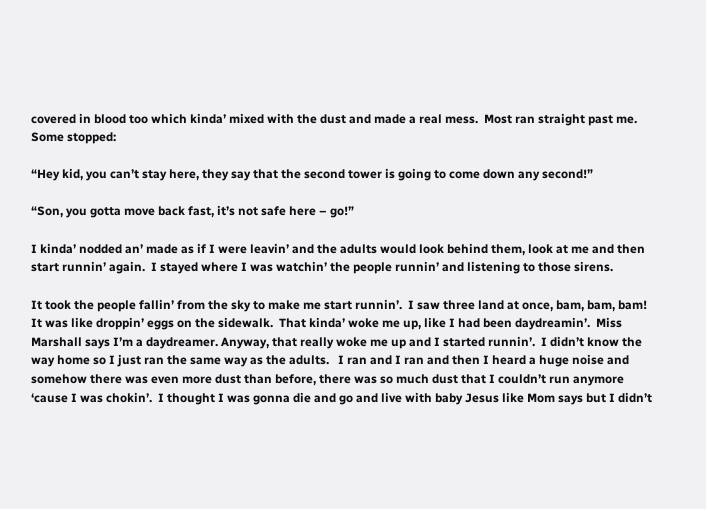covered in blood too which kinda’ mixed with the dust and made a real mess.  Most ran straight past me.  Some stopped:

“Hey kid, you can’t stay here, they say that the second tower is going to come down any second!”

“Son, you gotta move back fast, it’s not safe here – go!”

I kinda’ nodded an’ made as if I were leavin’ and the adults would look behind them, look at me and then start runnin’ again.  I stayed where I was watchin’ the people runnin’ and listening to those sirens.

It took the people fallin’ from the sky to make me start runnin’.  I saw three land at once, bam, bam, bam!  It was like droppin’ eggs on the sidewalk.  That kinda’ woke me up, like I had been daydreamin’.  Miss Marshall says I’m a daydreamer. Anyway, that really woke me up and I started runnin’.  I didn’t know the way home so I just ran the same way as the adults.   I ran and I ran and then I heard a huge noise and somehow there was even more dust than before, there was so much dust that I couldn’t run anymore ‘cause I was chokin’.  I thought I was gonna die and go and live with baby Jesus like Mom says but I didn’t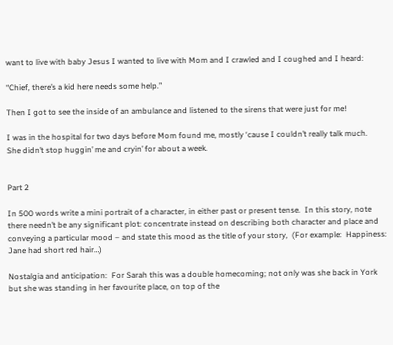want to live with baby Jesus I wanted to live with Mom and I crawled and I coughed and I heard:

“Chief, there’s a kid here needs some help.”

Then I got to see the inside of an ambulance and listened to the sirens that were just for me!

I was in the hospital for two days before Mom found me, mostly ‘cause I couldn’t really talk much.   She didn’t stop huggin’ me and cryin’ for about a week.


Part 2

In 500 words write a mini portrait of a character, in either past or present tense.  In this story, note there needn’t be any significant plot: concentrate instead on describing both character and place and conveying a particular mood – and state this mood as the title of your story,  (For example:  Happiness:  Jane had short red hair…)

Nostalgia and anticipation:  For Sarah this was a double homecoming; not only was she back in York but she was standing in her favourite place, on top of the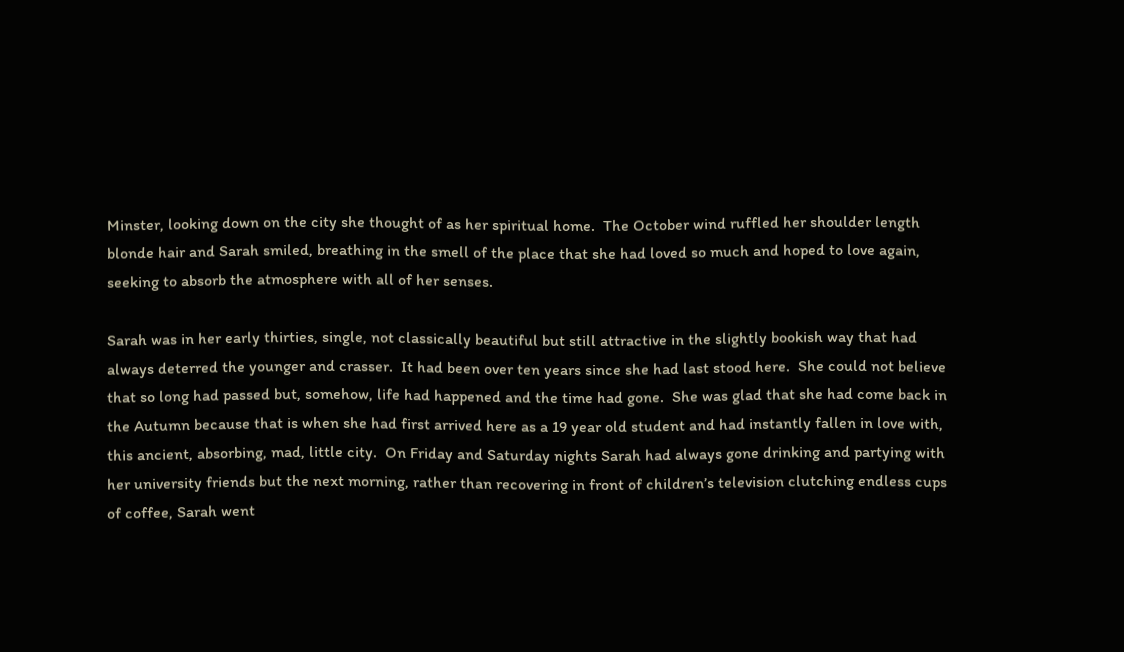Minster, looking down on the city she thought of as her spiritual home.  The October wind ruffled her shoulder length blonde hair and Sarah smiled, breathing in the smell of the place that she had loved so much and hoped to love again, seeking to absorb the atmosphere with all of her senses.

Sarah was in her early thirties, single, not classically beautiful but still attractive in the slightly bookish way that had always deterred the younger and crasser.  It had been over ten years since she had last stood here.  She could not believe that so long had passed but, somehow, life had happened and the time had gone.  She was glad that she had come back in the Autumn because that is when she had first arrived here as a 19 year old student and had instantly fallen in love with, this ancient, absorbing, mad, little city.  On Friday and Saturday nights Sarah had always gone drinking and partying with her university friends but the next morning, rather than recovering in front of children’s television clutching endless cups of coffee, Sarah went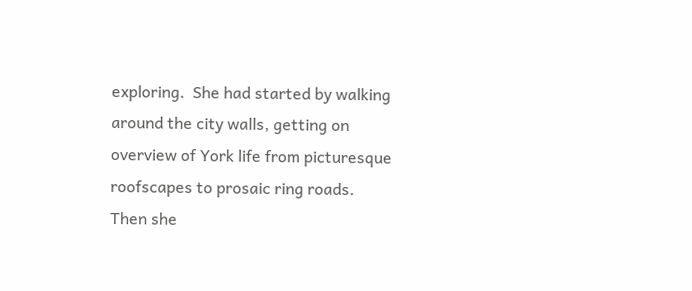exploring.  She had started by walking around the city walls, getting on overview of York life from picturesque roofscapes to prosaic ring roads.  Then she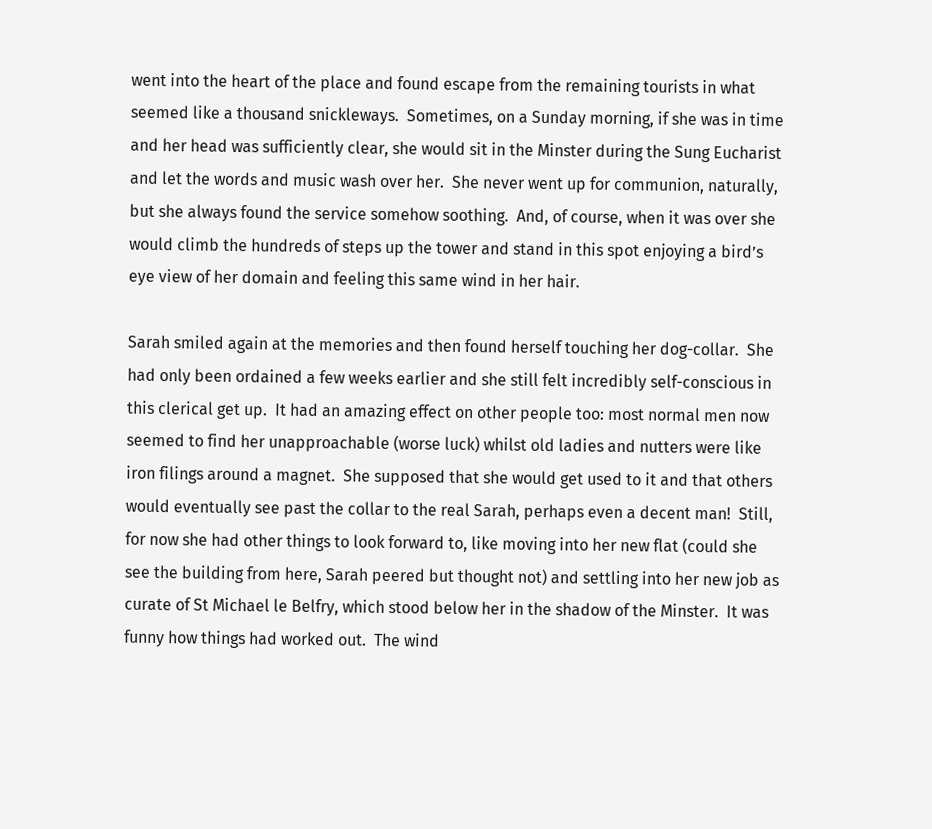went into the heart of the place and found escape from the remaining tourists in what seemed like a thousand snickleways.  Sometimes, on a Sunday morning, if she was in time and her head was sufficiently clear, she would sit in the Minster during the Sung Eucharist and let the words and music wash over her.  She never went up for communion, naturally, but she always found the service somehow soothing.  And, of course, when it was over she would climb the hundreds of steps up the tower and stand in this spot enjoying a bird’s eye view of her domain and feeling this same wind in her hair.

Sarah smiled again at the memories and then found herself touching her dog-collar.  She had only been ordained a few weeks earlier and she still felt incredibly self-conscious in this clerical get up.  It had an amazing effect on other people too: most normal men now seemed to find her unapproachable (worse luck) whilst old ladies and nutters were like iron filings around a magnet.  She supposed that she would get used to it and that others would eventually see past the collar to the real Sarah, perhaps even a decent man!  Still, for now she had other things to look forward to, like moving into her new flat (could she see the building from here, Sarah peered but thought not) and settling into her new job as curate of St Michael le Belfry, which stood below her in the shadow of the Minster.  It was funny how things had worked out.  The wind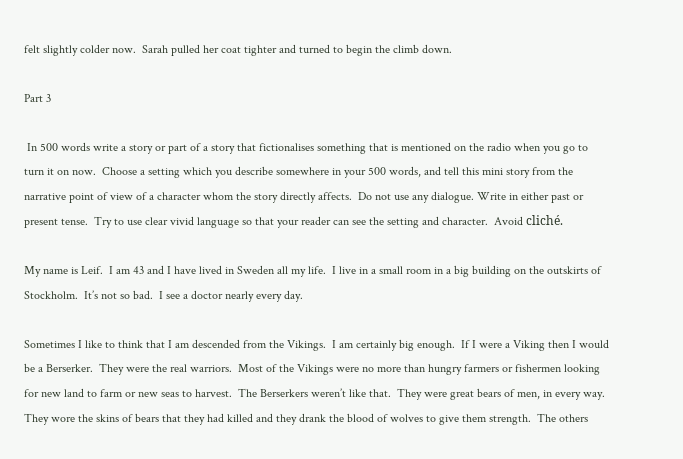felt slightly colder now.  Sarah pulled her coat tighter and turned to begin the climb down.

Part 3

 In 500 words write a story or part of a story that fictionalises something that is mentioned on the radio when you go to turn it on now.  Choose a setting which you describe somewhere in your 500 words, and tell this mini story from the narrative point of view of a character whom the story directly affects.  Do not use any dialogue. Write in either past or present tense.  Try to use clear vivid language so that your reader can see the setting and character.  Avoid cliché.

My name is Leif.  I am 43 and I have lived in Sweden all my life.  I live in a small room in a big building on the outskirts of Stockholm.  It’s not so bad.  I see a doctor nearly every day.

Sometimes I like to think that I am descended from the Vikings.  I am certainly big enough.  If I were a Viking then I would be a Berserker.  They were the real warriors.  Most of the Vikings were no more than hungry farmers or fishermen looking for new land to farm or new seas to harvest.  The Berserkers weren’t like that.  They were great bears of men, in every way.  They wore the skins of bears that they had killed and they drank the blood of wolves to give them strength.  The others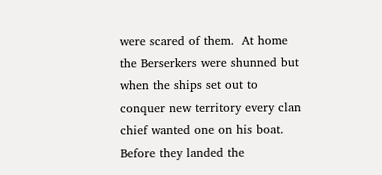were scared of them.  At home the Berserkers were shunned but when the ships set out to conquer new territory every clan chief wanted one on his boat.  Before they landed the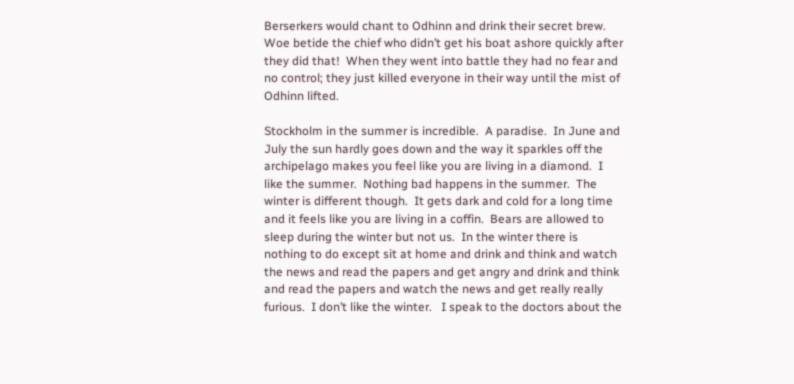Berserkers would chant to Odhinn and drink their secret brew.  Woe betide the chief who didn’t get his boat ashore quickly after they did that!  When they went into battle they had no fear and no control; they just killed everyone in their way until the mist of Odhinn lifted.

Stockholm in the summer is incredible.  A paradise.  In June and July the sun hardly goes down and the way it sparkles off the archipelago makes you feel like you are living in a diamond.  I like the summer.  Nothing bad happens in the summer.  The winter is different though.  It gets dark and cold for a long time and it feels like you are living in a coffin.  Bears are allowed to sleep during the winter but not us.  In the winter there is nothing to do except sit at home and drink and think and watch the news and read the papers and get angry and drink and think and read the papers and watch the news and get really really furious.  I don’t like the winter.   I speak to the doctors about the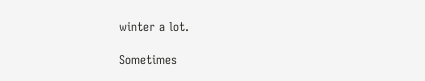winter a lot.

Sometimes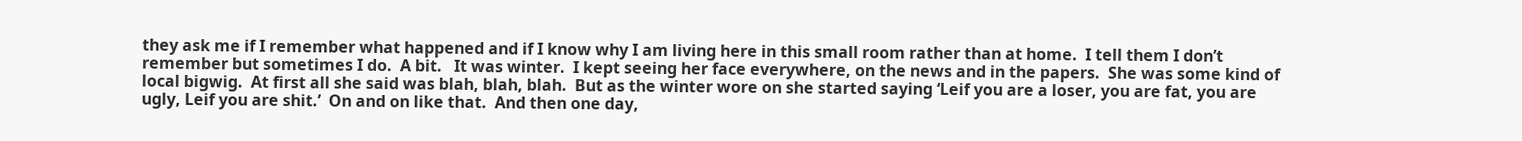they ask me if I remember what happened and if I know why I am living here in this small room rather than at home.  I tell them I don’t remember but sometimes I do.  A bit.   It was winter.  I kept seeing her face everywhere, on the news and in the papers.  She was some kind of local bigwig.  At first all she said was blah, blah, blah.  But as the winter wore on she started saying ‘Leif you are a loser, you are fat, you are ugly, Leif you are shit.’  On and on like that.  And then one day,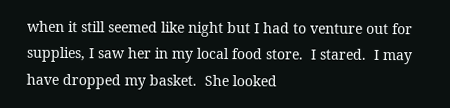when it still seemed like night but I had to venture out for supplies, I saw her in my local food store.  I stared.  I may have dropped my basket.  She looked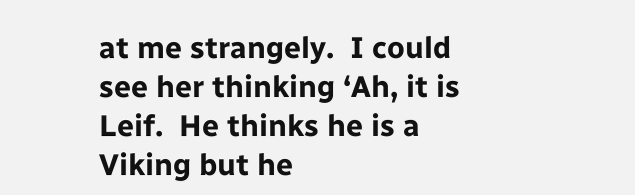at me strangely.  I could see her thinking ‘Ah, it is Leif.  He thinks he is a Viking but he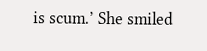is scum.’ She smiled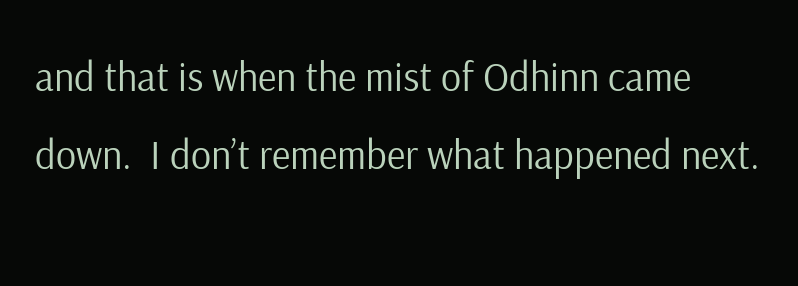and that is when the mist of Odhinn came down.  I don’t remember what happened next.